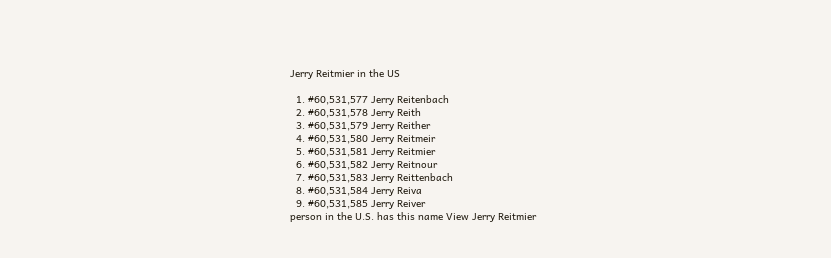Jerry Reitmier in the US

  1. #60,531,577 Jerry Reitenbach
  2. #60,531,578 Jerry Reith
  3. #60,531,579 Jerry Reither
  4. #60,531,580 Jerry Reitmeir
  5. #60,531,581 Jerry Reitmier
  6. #60,531,582 Jerry Reitnour
  7. #60,531,583 Jerry Reittenbach
  8. #60,531,584 Jerry Reiva
  9. #60,531,585 Jerry Reiver
person in the U.S. has this name View Jerry Reitmier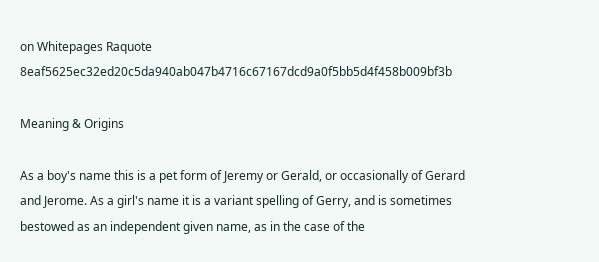on Whitepages Raquote 8eaf5625ec32ed20c5da940ab047b4716c67167dcd9a0f5bb5d4f458b009bf3b

Meaning & Origins

As a boy's name this is a pet form of Jeremy or Gerald, or occasionally of Gerard and Jerome. As a girl's name it is a variant spelling of Gerry, and is sometimes bestowed as an independent given name, as in the case of the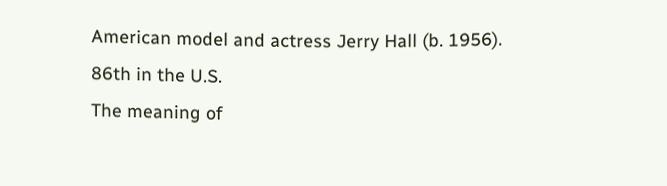American model and actress Jerry Hall (b. 1956).
86th in the U.S.
The meaning of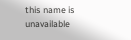this name is unavailable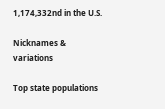1,174,332nd in the U.S.

Nicknames & variations

Top state populations